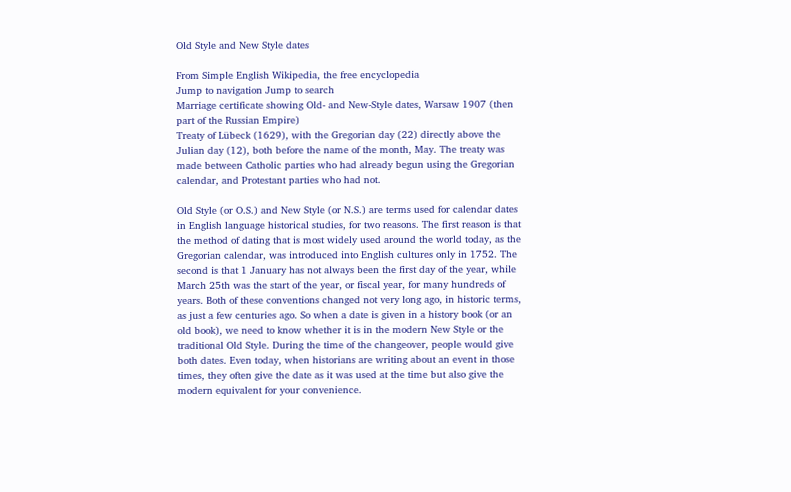Old Style and New Style dates

From Simple English Wikipedia, the free encyclopedia
Jump to navigation Jump to search
Marriage certificate showing Old- and New-Style dates, Warsaw 1907 (then part of the Russian Empire)
Treaty of Lübeck (1629), with the Gregorian day (22) directly above the Julian day (12), both before the name of the month, May. The treaty was made between Catholic parties who had already begun using the Gregorian calendar, and Protestant parties who had not.

Old Style (or O.S.) and New Style (or N.S.) are terms used for calendar dates in English language historical studies, for two reasons. The first reason is that the method of dating that is most widely used around the world today, as the Gregorian calendar, was introduced into English cultures only in 1752. The second is that 1 January has not always been the first day of the year, while March 25th was the start of the year, or fiscal year, for many hundreds of years. Both of these conventions changed not very long ago, in historic terms, as just a few centuries ago. So when a date is given in a history book (or an old book), we need to know whether it is in the modern New Style or the traditional Old Style. During the time of the changeover, people would give both dates. Even today, when historians are writing about an event in those times, they often give the date as it was used at the time but also give the modern equivalent for your convenience.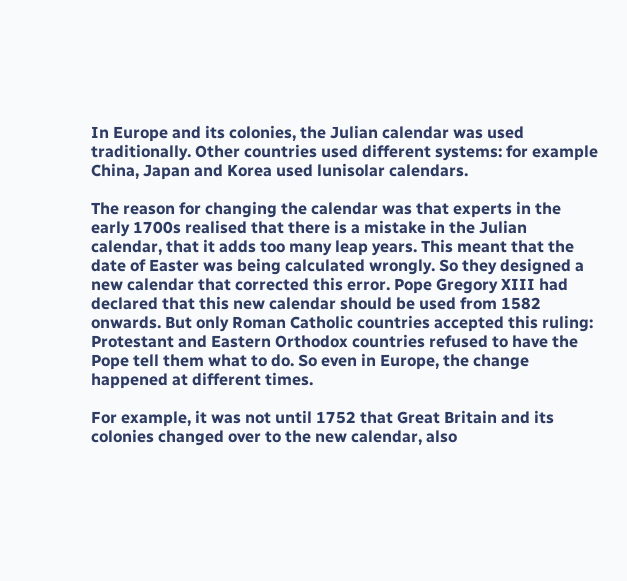In Europe and its colonies, the Julian calendar was used traditionally. Other countries used different systems: for example China, Japan and Korea used lunisolar calendars.

The reason for changing the calendar was that experts in the early 1700s realised that there is a mistake in the Julian calendar, that it adds too many leap years. This meant that the date of Easter was being calculated wrongly. So they designed a new calendar that corrected this error. Pope Gregory XIII had declared that this new calendar should be used from 1582 onwards. But only Roman Catholic countries accepted this ruling: Protestant and Eastern Orthodox countries refused to have the Pope tell them what to do. So even in Europe, the change happened at different times.

For example, it was not until 1752 that Great Britain and its colonies changed over to the new calendar, also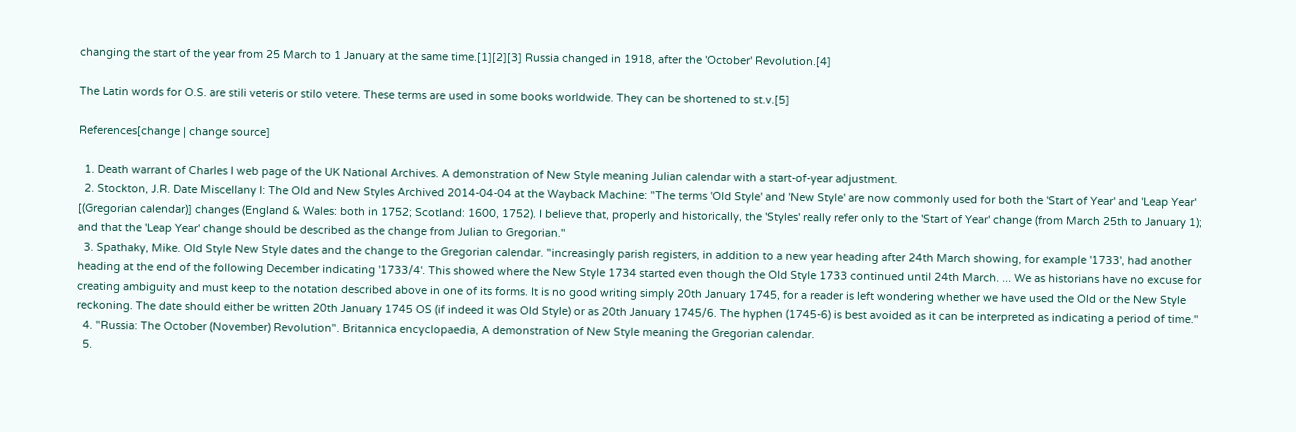changing the start of the year from 25 March to 1 January at the same time.[1][2][3] Russia changed in 1918, after the 'October' Revolution.[4]

The Latin words for O.S. are stili veteris or stilo vetere. These terms are used in some books worldwide. They can be shortened to st.v.[5]

References[change | change source]

  1. Death warrant of Charles I web page of the UK National Archives. A demonstration of New Style meaning Julian calendar with a start-of-year adjustment.
  2. Stockton, J.R. Date Miscellany I: The Old and New Styles Archived 2014-04-04 at the Wayback Machine: "The terms 'Old Style' and 'New Style' are now commonly used for both the 'Start of Year' and 'Leap Year' [(Gregorian calendar)] changes (England & Wales: both in 1752; Scotland: 1600, 1752). I believe that, properly and historically, the 'Styles' really refer only to the 'Start of Year' change (from March 25th to January 1); and that the 'Leap Year' change should be described as the change from Julian to Gregorian."
  3. Spathaky, Mike. Old Style New Style dates and the change to the Gregorian calendar. "increasingly parish registers, in addition to a new year heading after 24th March showing, for example '1733', had another heading at the end of the following December indicating '1733/4'. This showed where the New Style 1734 started even though the Old Style 1733 continued until 24th March. ... We as historians have no excuse for creating ambiguity and must keep to the notation described above in one of its forms. It is no good writing simply 20th January 1745, for a reader is left wondering whether we have used the Old or the New Style reckoning. The date should either be written 20th January 1745 OS (if indeed it was Old Style) or as 20th January 1745/6. The hyphen (1745-6) is best avoided as it can be interpreted as indicating a period of time."
  4. "Russia: The October (November) Revolution". Britannica encyclopaedia, A demonstration of New Style meaning the Gregorian calendar.
  5.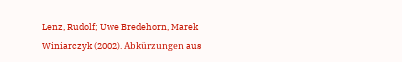Lenz, Rudolf; Uwe Bredehorn, Marek Winiarczyk (2002). Abkürzungen aus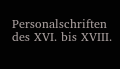Personalschriften des XVI. bis XVIII.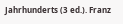Jahrhunderts (3 ed.). Franz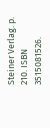Steiner Verlag. p. 210. ISBN 3515081526.